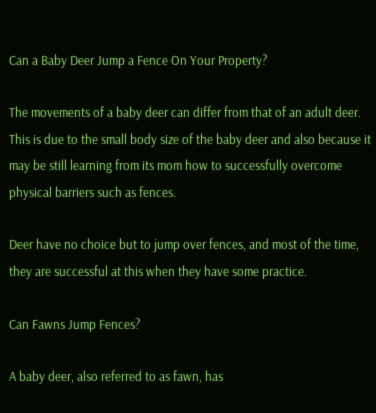Can a Baby Deer Jump a Fence On Your Property?

The movements of a baby deer can differ from that of an adult deer. This is due to the small body size of the baby deer and also because it may be still learning from its mom how to successfully overcome physical barriers such as fences.

Deer have no choice but to jump over fences, and most of the time, they are successful at this when they have some practice.

Can Fawns Jump Fences?

A baby deer, also referred to as fawn, has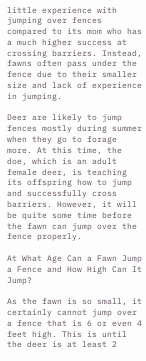little experience with jumping over fences compared to its mom who has a much higher success at crossing barriers. Instead, fawns often pass under the fence due to their smaller size and lack of experience in jumping.

Deer are likely to jump fences mostly during summer when they go to forage more. At this time, the doe, which is an adult female deer, is teaching its offspring how to jump and successfully cross barriers. However, it will be quite some time before the fawn can jump over the fence properly.

At What Age Can a Fawn Jump a Fence and How High Can It Jump?

As the fawn is so small, it certainly cannot jump over a fence that is 6 or even 4 feet high. This is until the deer is at least 2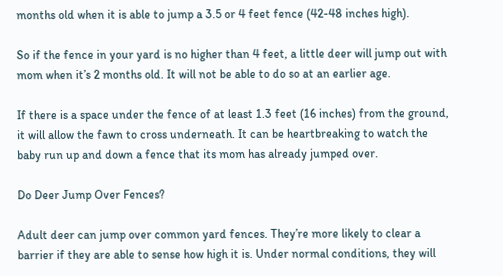months old when it is able to jump a 3.5 or 4 feet fence (42-48 inches high).

So if the fence in your yard is no higher than 4 feet, a little deer will jump out with mom when it’s 2 months old. It will not be able to do so at an earlier age.

If there is a space under the fence of at least 1.3 feet (16 inches) from the ground, it will allow the fawn to cross underneath. It can be heartbreaking to watch the baby run up and down a fence that its mom has already jumped over.

Do Deer Jump Over Fences?

Adult deer can jump over common yard fences. They’re more likely to clear a barrier if they are able to sense how high it is. Under normal conditions, they will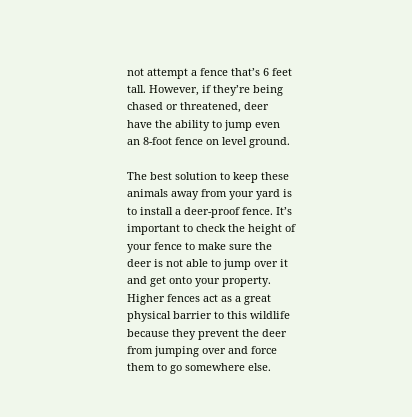not attempt a fence that’s 6 feet tall. However, if they’re being chased or threatened, deer have the ability to jump even an 8-foot fence on level ground.

The best solution to keep these animals away from your yard is to install a deer-proof fence. It’s important to check the height of your fence to make sure the deer is not able to jump over it and get onto your property. Higher fences act as a great physical barrier to this wildlife because they prevent the deer from jumping over and force them to go somewhere else.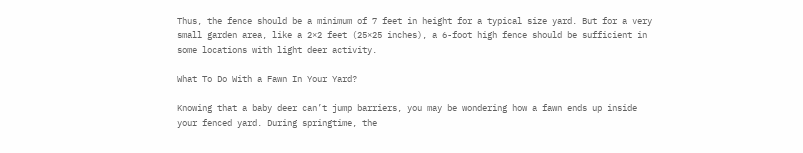Thus, the fence should be a minimum of 7 feet in height for a typical size yard. But for a very small garden area, like a 2×2 feet (25×25 inches), a 6-foot high fence should be sufficient in some locations with light deer activity.

What To Do With a Fawn In Your Yard?

Knowing that a baby deer can’t jump barriers, you may be wondering how a fawn ends up inside your fenced yard. During springtime, the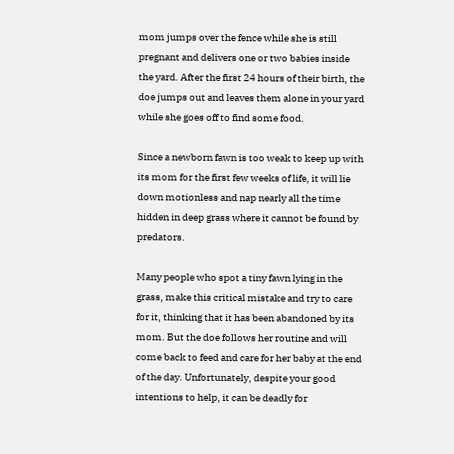mom jumps over the fence while she is still pregnant and delivers one or two babies inside the yard. After the first 24 hours of their birth, the doe jumps out and leaves them alone in your yard while she goes off to find some food.

Since a newborn fawn is too weak to keep up with its mom for the first few weeks of life, it will lie down motionless and nap nearly all the time hidden in deep grass where it cannot be found by predators.

Many people who spot a tiny fawn lying in the grass, make this critical mistake and try to care for it, thinking that it has been abandoned by its mom. But the doe follows her routine and will come back to feed and care for her baby at the end of the day. Unfortunately, despite your good intentions to help, it can be deadly for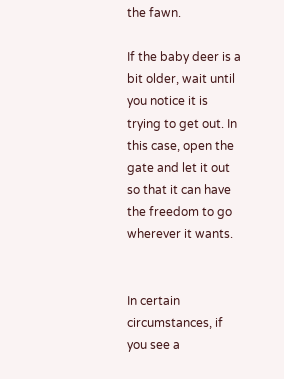the fawn.

If the baby deer is a bit older, wait until you notice it is trying to get out. In this case, open the gate and let it out so that it can have the freedom to go wherever it wants.


In certain circumstances, if you see a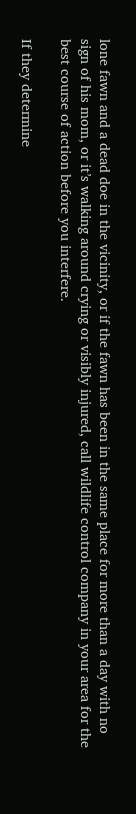lone fawn and a dead doe in the vicinity, or if the fawn has been in the same place for more than a day with no sign of his mom, or it’s walking around crying or visibly injured, call wildlife control company in your area for the best course of action before you interfere.

If they determine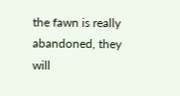the fawn is really abandoned, they will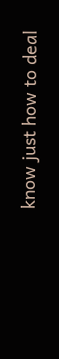know just how to deal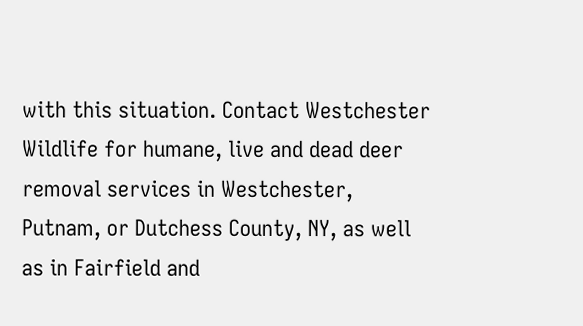with this situation. Contact Westchester Wildlife for humane, live and dead deer removal services in Westchester, Putnam, or Dutchess County, NY, as well as in Fairfield and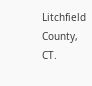Litchfield County, CT.